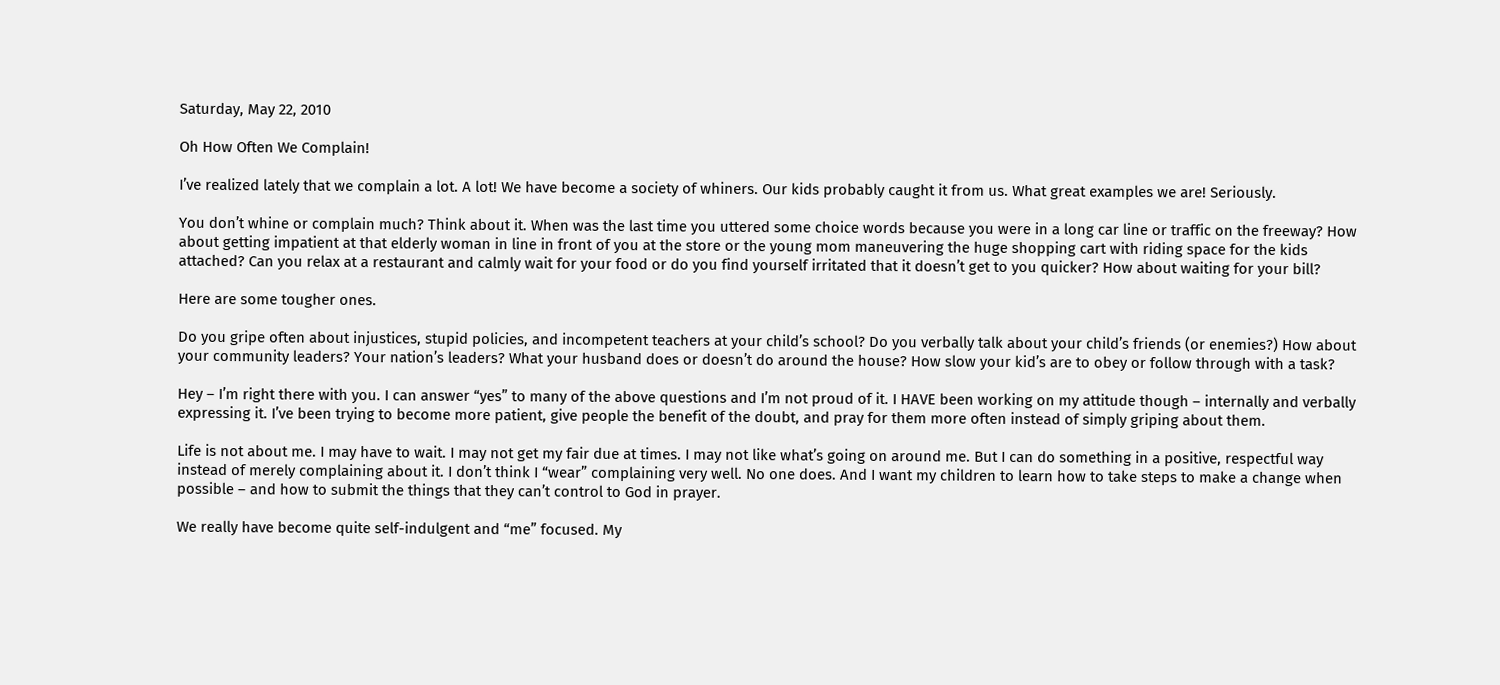Saturday, May 22, 2010

Oh How Often We Complain!

I’ve realized lately that we complain a lot. A lot! We have become a society of whiners. Our kids probably caught it from us. What great examples we are! Seriously.

You don’t whine or complain much? Think about it. When was the last time you uttered some choice words because you were in a long car line or traffic on the freeway? How about getting impatient at that elderly woman in line in front of you at the store or the young mom maneuvering the huge shopping cart with riding space for the kids attached? Can you relax at a restaurant and calmly wait for your food or do you find yourself irritated that it doesn’t get to you quicker? How about waiting for your bill?

Here are some tougher ones.

Do you gripe often about injustices, stupid policies, and incompetent teachers at your child’s school? Do you verbally talk about your child’s friends (or enemies?) How about your community leaders? Your nation’s leaders? What your husband does or doesn’t do around the house? How slow your kid’s are to obey or follow through with a task?

Hey – I’m right there with you. I can answer “yes” to many of the above questions and I’m not proud of it. I HAVE been working on my attitude though – internally and verbally expressing it. I’ve been trying to become more patient, give people the benefit of the doubt, and pray for them more often instead of simply griping about them.

Life is not about me. I may have to wait. I may not get my fair due at times. I may not like what’s going on around me. But I can do something in a positive, respectful way instead of merely complaining about it. I don’t think I “wear” complaining very well. No one does. And I want my children to learn how to take steps to make a change when possible – and how to submit the things that they can’t control to God in prayer.

We really have become quite self-indulgent and “me” focused. My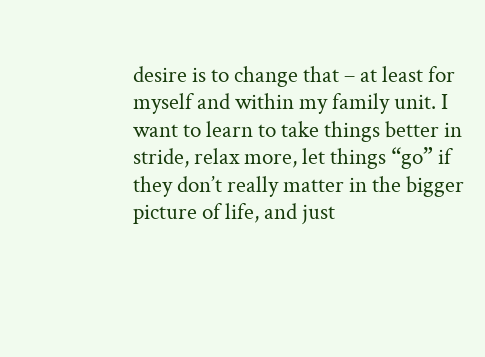desire is to change that – at least for myself and within my family unit. I want to learn to take things better in stride, relax more, let things “go” if they don’t really matter in the bigger picture of life, and just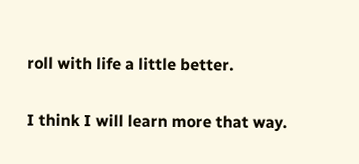roll with life a little better.

I think I will learn more that way.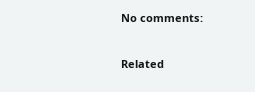No comments:


Related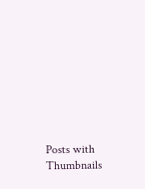Posts with Thumbnails